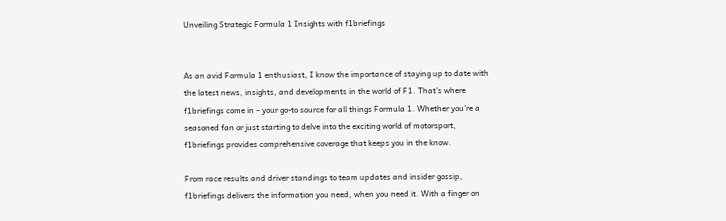Unveiling Strategic Formula 1 Insights with f1briefings


As an avid Formula 1 enthusiast, I know the importance of staying up to date with the latest news, insights, and developments in the world of F1. That’s where f1briefings come in – your go-to source for all things Formula 1. Whether you’re a seasoned fan or just starting to delve into the exciting world of motorsport, f1briefings provides comprehensive coverage that keeps you in the know.

From race results and driver standings to team updates and insider gossip, f1briefings delivers the information you need, when you need it. With a finger on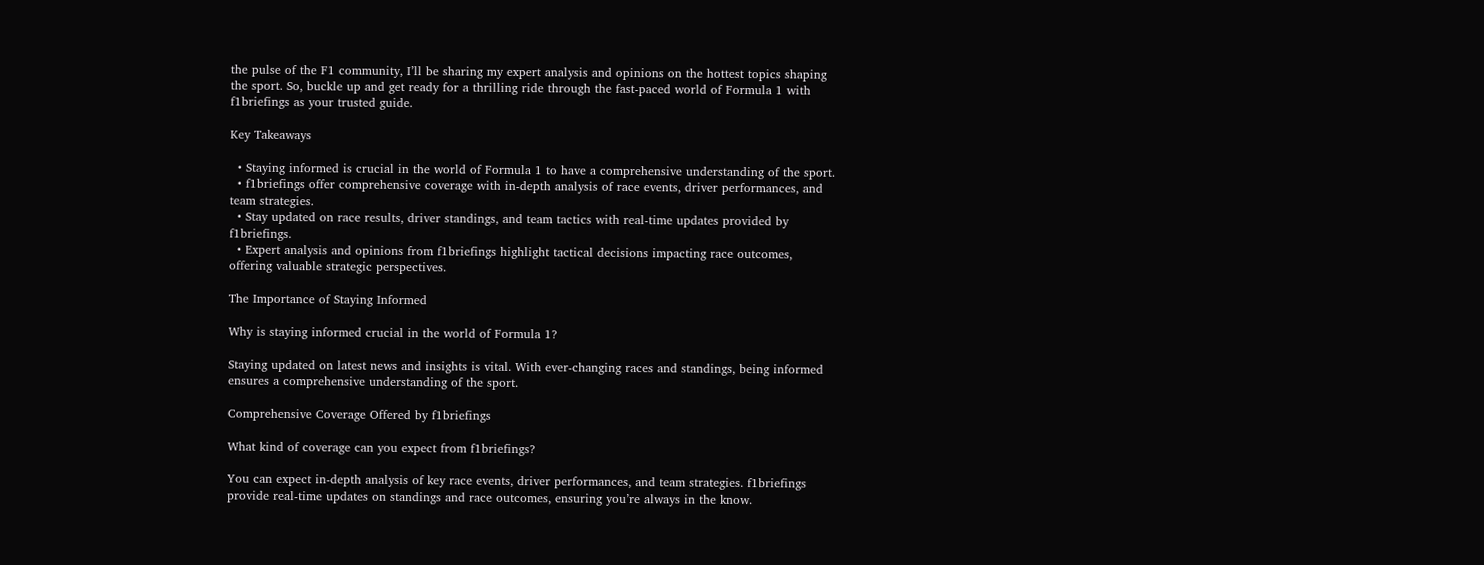the pulse of the F1 community, I’ll be sharing my expert analysis and opinions on the hottest topics shaping the sport. So, buckle up and get ready for a thrilling ride through the fast-paced world of Formula 1 with f1briefings as your trusted guide.

Key Takeaways

  • Staying informed is crucial in the world of Formula 1 to have a comprehensive understanding of the sport.
  • f1briefings offer comprehensive coverage with in-depth analysis of race events, driver performances, and team strategies.
  • Stay updated on race results, driver standings, and team tactics with real-time updates provided by f1briefings.
  • Expert analysis and opinions from f1briefings highlight tactical decisions impacting race outcomes, offering valuable strategic perspectives.

The Importance of Staying Informed

Why is staying informed crucial in the world of Formula 1?

Staying updated on latest news and insights is vital. With ever-changing races and standings, being informed ensures a comprehensive understanding of the sport.

Comprehensive Coverage Offered by f1briefings

What kind of coverage can you expect from f1briefings?

You can expect in-depth analysis of key race events, driver performances, and team strategies. f1briefings provide real-time updates on standings and race outcomes, ensuring you’re always in the know.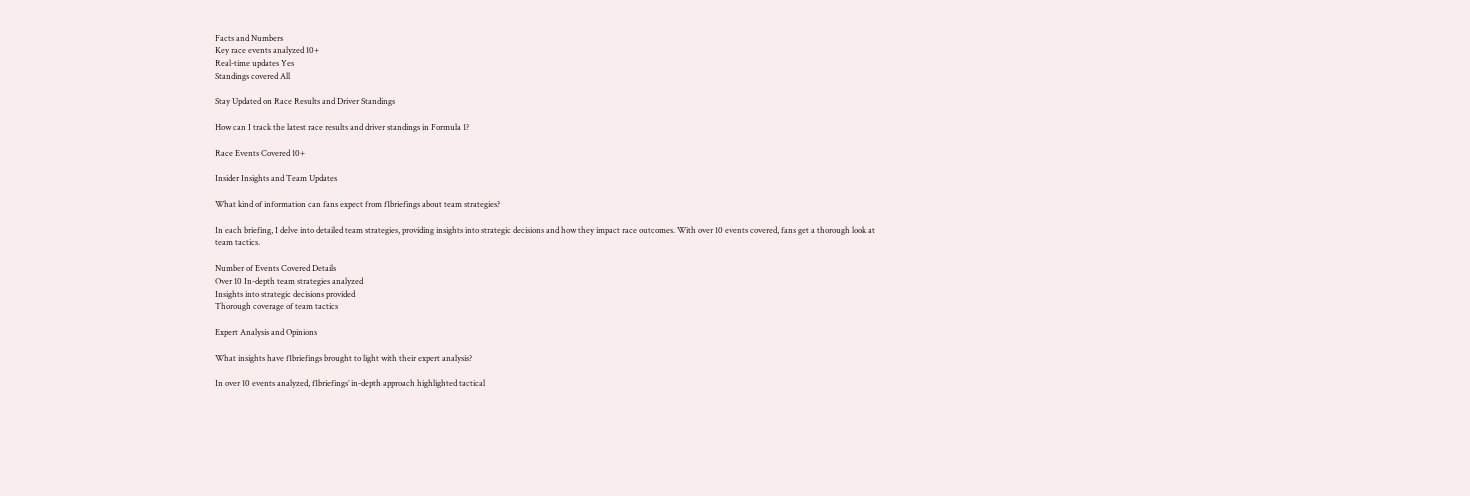Facts and Numbers
Key race events analyzed 10+
Real-time updates Yes
Standings covered All

Stay Updated on Race Results and Driver Standings

How can I track the latest race results and driver standings in Formula 1?

Race Events Covered 10+

Insider Insights and Team Updates

What kind of information can fans expect from f1briefings about team strategies?

In each briefing, I delve into detailed team strategies, providing insights into strategic decisions and how they impact race outcomes. With over 10 events covered, fans get a thorough look at team tactics.

Number of Events Covered Details
Over 10 In-depth team strategies analyzed
Insights into strategic decisions provided
Thorough coverage of team tactics

Expert Analysis and Opinions

What insights have f1briefings brought to light with their expert analysis?

In over 10 events analyzed, f1briefings’ in-depth approach highlighted tactical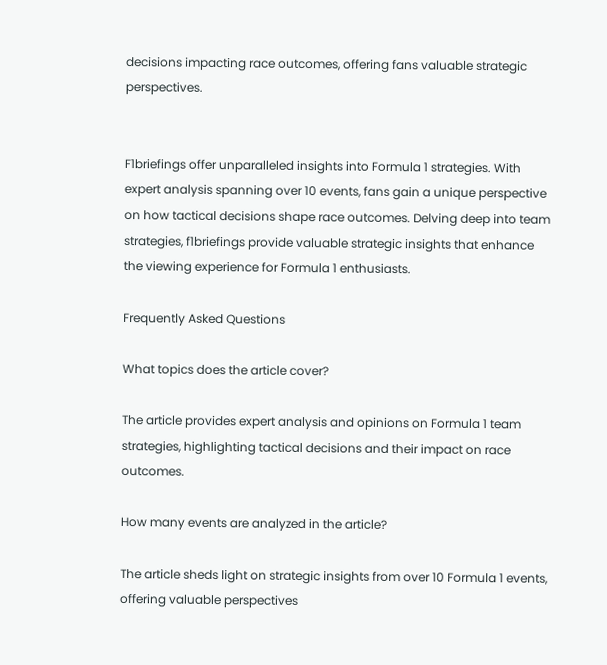decisions impacting race outcomes, offering fans valuable strategic perspectives.


F1briefings offer unparalleled insights into Formula 1 strategies. With expert analysis spanning over 10 events, fans gain a unique perspective on how tactical decisions shape race outcomes. Delving deep into team strategies, f1briefings provide valuable strategic insights that enhance the viewing experience for Formula 1 enthusiasts.

Frequently Asked Questions

What topics does the article cover?

The article provides expert analysis and opinions on Formula 1 team strategies, highlighting tactical decisions and their impact on race outcomes.

How many events are analyzed in the article?

The article sheds light on strategic insights from over 10 Formula 1 events, offering valuable perspectives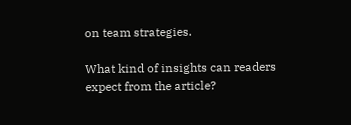on team strategies.

What kind of insights can readers expect from the article?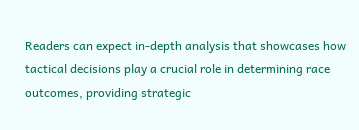Readers can expect in-depth analysis that showcases how tactical decisions play a crucial role in determining race outcomes, providing strategic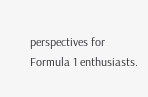perspectives for Formula 1 enthusiasts.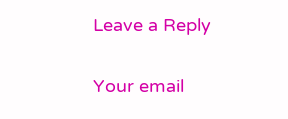Leave a Reply

Your email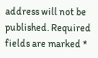address will not be published. Required fields are marked *